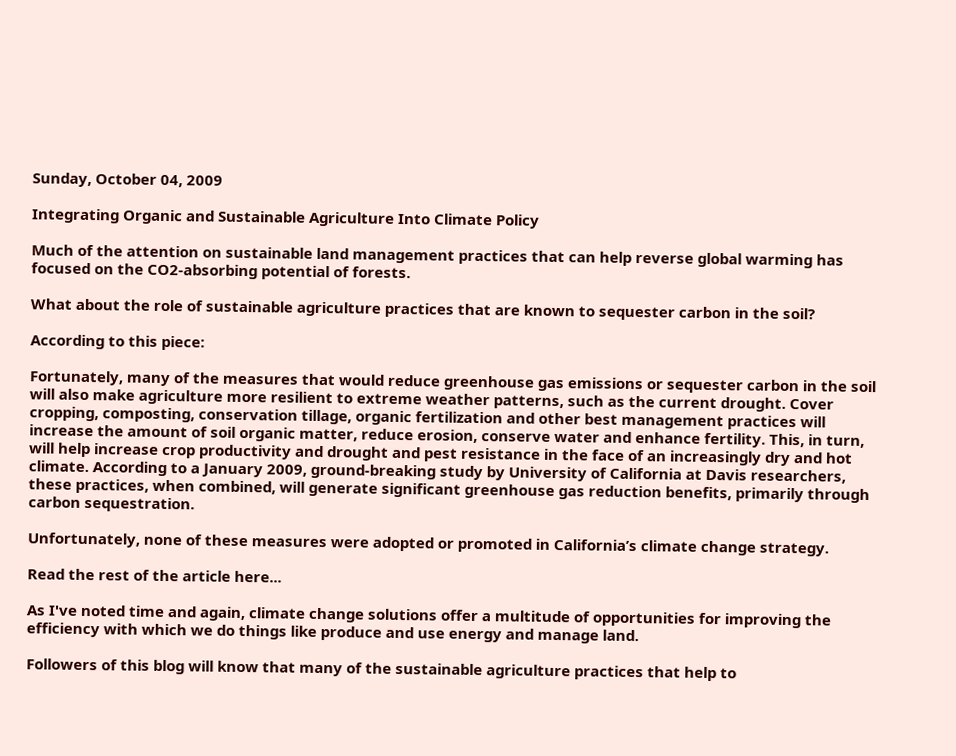Sunday, October 04, 2009

Integrating Organic and Sustainable Agriculture Into Climate Policy

Much of the attention on sustainable land management practices that can help reverse global warming has focused on the CO2-absorbing potential of forests.

What about the role of sustainable agriculture practices that are known to sequester carbon in the soil?

According to this piece:

Fortunately, many of the measures that would reduce greenhouse gas emissions or sequester carbon in the soil will also make agriculture more resilient to extreme weather patterns, such as the current drought. Cover cropping, composting, conservation tillage, organic fertilization and other best management practices will increase the amount of soil organic matter, reduce erosion, conserve water and enhance fertility. This, in turn, will help increase crop productivity and drought and pest resistance in the face of an increasingly dry and hot climate. According to a January 2009, ground-breaking study by University of California at Davis researchers, these practices, when combined, will generate significant greenhouse gas reduction benefits, primarily through carbon sequestration.

Unfortunately, none of these measures were adopted or promoted in California’s climate change strategy.

Read the rest of the article here...

As I've noted time and again, climate change solutions offer a multitude of opportunities for improving the efficiency with which we do things like produce and use energy and manage land.

Followers of this blog will know that many of the sustainable agriculture practices that help to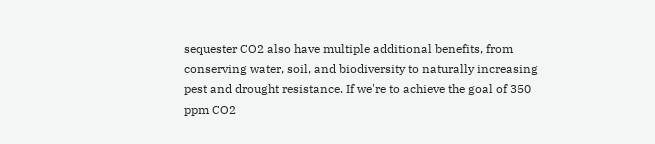sequester CO2 also have multiple additional benefits, from conserving water, soil, and biodiversity to naturally increasing pest and drought resistance. If we're to achieve the goal of 350 ppm CO2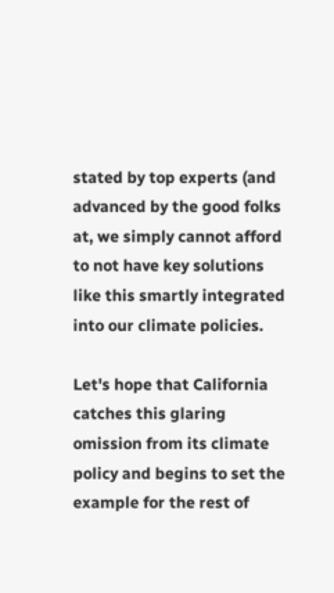stated by top experts (and advanced by the good folks at, we simply cannot afford to not have key solutions like this smartly integrated into our climate policies.

Let's hope that California catches this glaring omission from its climate policy and begins to set the example for the rest of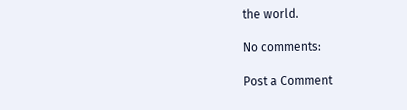the world.

No comments:

Post a Comment